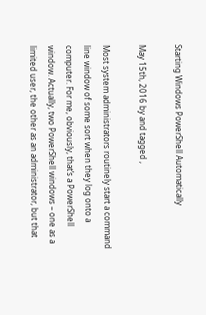Starting Windows PowerShell Automatically

May 15th, 2016 by and tagged ,

Most system administrators routinely start a command line window of some sort when they log onto a computer. For me, obviously, that’s a PowerShell window. Actually, two PowerShell windows – one as a limited user, the other as an administrator, but that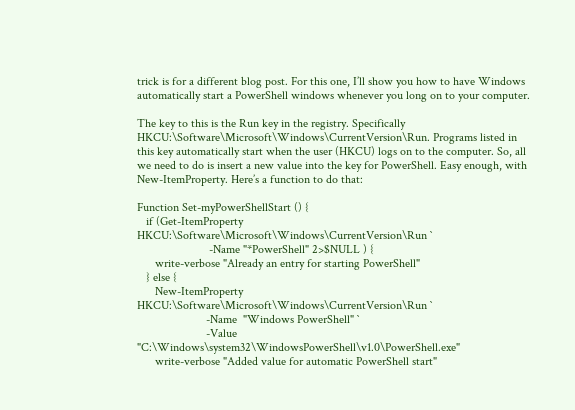trick is for a different blog post. For this one, I’ll show you how to have Windows automatically start a PowerShell windows whenever you long on to your computer.

The key to this is the Run key in the registry. Specifically HKCU:\Software\Microsoft\Windows\CurrentVersion\Run. Programs listed in this key automatically start when the user (HKCU) logs on to the computer. So, all we need to do is insert a new value into the key for PowerShell. Easy enough, with New-ItemProperty. Here’s a function to do that:

Function Set-myPowerShellStart () {
   if (Get-ItemProperty HKCU:\Software\Microsoft\Windows\CurrentVersion\Run `
                        -Name "*PowerShell" 2>$NULL ) {
      write-verbose "Already an entry for starting PowerShell"
   } else {
      New-ItemProperty HKCU:\Software\Microsoft\Windows\CurrentVersion\Run `
                       -Name  "Windows PowerShell" `
                       -Value "C:\Windows\system32\WindowsPowerShell\v1.0\PowerShell.exe"
      write-verbose "Added value for automatic PowerShell start"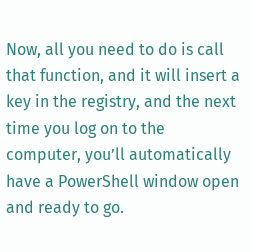Now, all you need to do is call that function, and it will insert a key in the registry, and the next time you log on to the computer, you’ll automatically have a PowerShell window open and ready to go.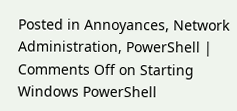Posted in Annoyances, Network Administration, PowerShell | Comments Off on Starting Windows PowerShell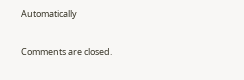Automatically

Comments are closed.